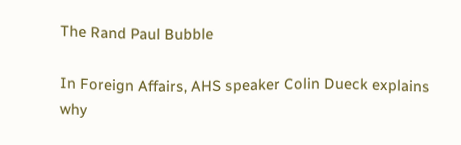The Rand Paul Bubble

In Foreign Affairs, AHS speaker Colin Dueck explains why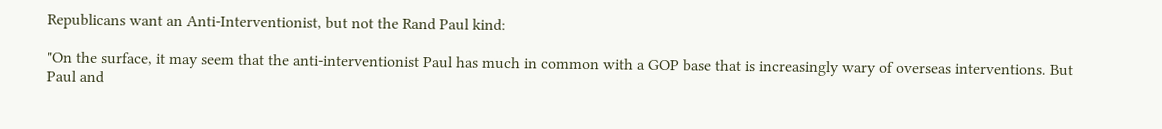Republicans want an Anti-Interventionist, but not the Rand Paul kind:

"On the surface, it may seem that the anti-interventionist Paul has much in common with a GOP base that is increasingly wary of overseas interventions. But Paul and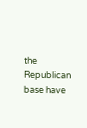the Republican base have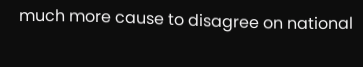much more cause to disagree on national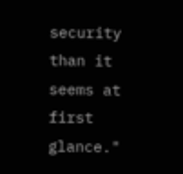security than it seems at first glance."